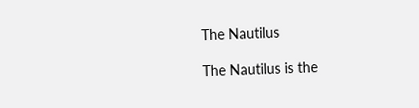The Nautilus

The Nautilus is the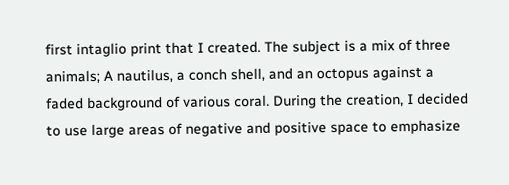first intaglio print that I created. The subject is a mix of three animals; A nautilus, a conch shell, and an octopus against a faded background of various coral. During the creation, I decided to use large areas of negative and positive space to emphasize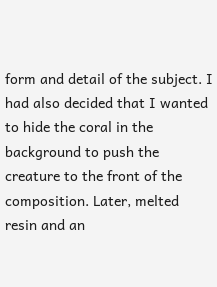form and detail of the subject. I had also decided that I wanted to hide the coral in the background to push the creature to the front of the composition. Later, melted resin and an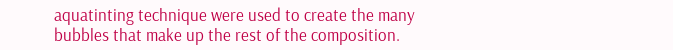aquatinting technique were used to create the many bubbles that make up the rest of the composition.